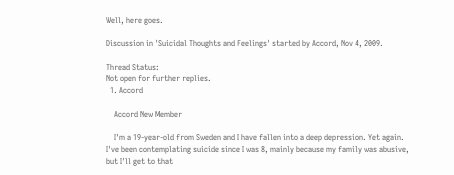Well, here goes.

Discussion in 'Suicidal Thoughts and Feelings' started by Accord, Nov 4, 2009.

Thread Status:
Not open for further replies.
  1. Accord

    Accord New Member

    I'm a 19-year-old from Sweden and I have fallen into a deep depression. Yet again. I've been contemplating suicide since I was 8, mainly because my family was abusive, but I'll get to that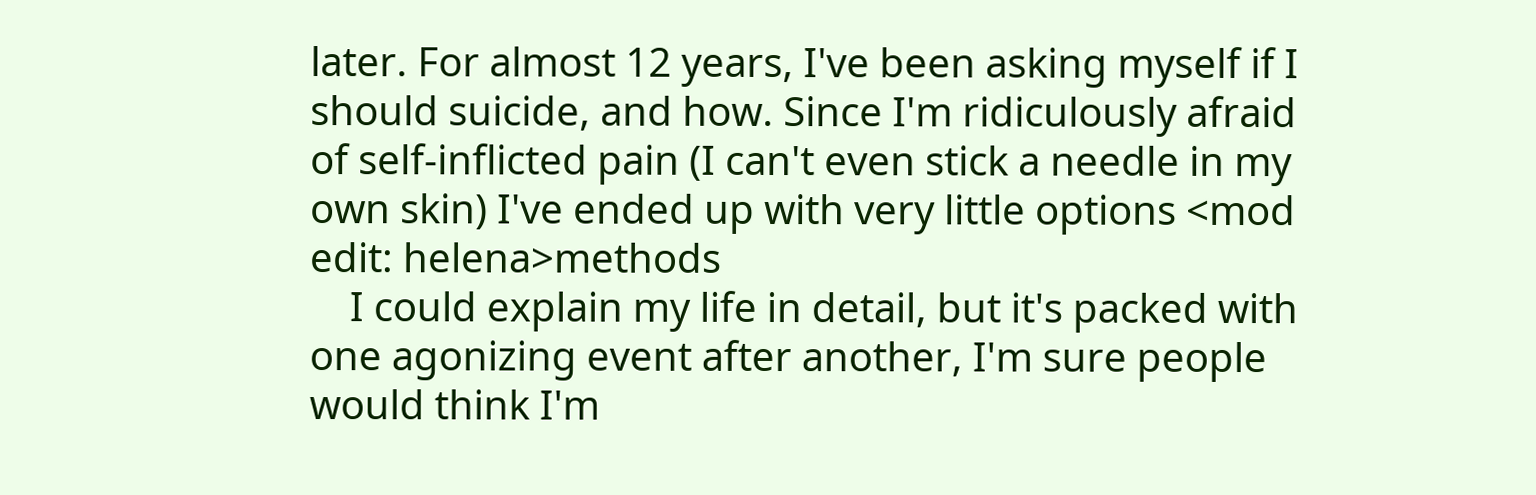later. For almost 12 years, I've been asking myself if I should suicide, and how. Since I'm ridiculously afraid of self-inflicted pain (I can't even stick a needle in my own skin) I've ended up with very little options <mod edit: helena>methods
    I could explain my life in detail, but it's packed with one agonizing event after another, I'm sure people would think I'm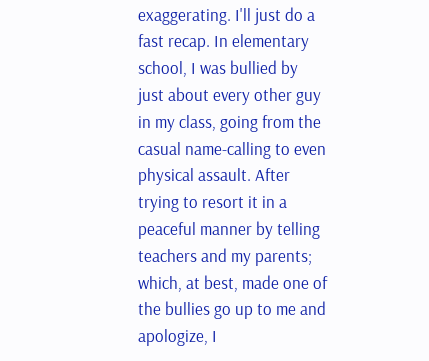exaggerating. I'll just do a fast recap. In elementary school, I was bullied by just about every other guy in my class, going from the casual name-calling to even physical assault. After trying to resort it in a peaceful manner by telling teachers and my parents; which, at best, made one of the bullies go up to me and apologize, I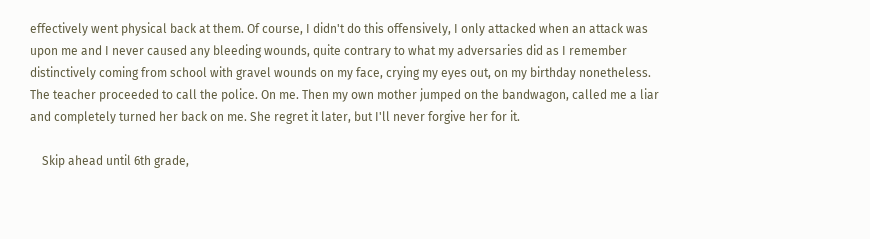effectively went physical back at them. Of course, I didn't do this offensively, I only attacked when an attack was upon me and I never caused any bleeding wounds, quite contrary to what my adversaries did as I remember distinctively coming from school with gravel wounds on my face, crying my eyes out, on my birthday nonetheless. The teacher proceeded to call the police. On me. Then my own mother jumped on the bandwagon, called me a liar and completely turned her back on me. She regret it later, but I'll never forgive her for it.

    Skip ahead until 6th grade,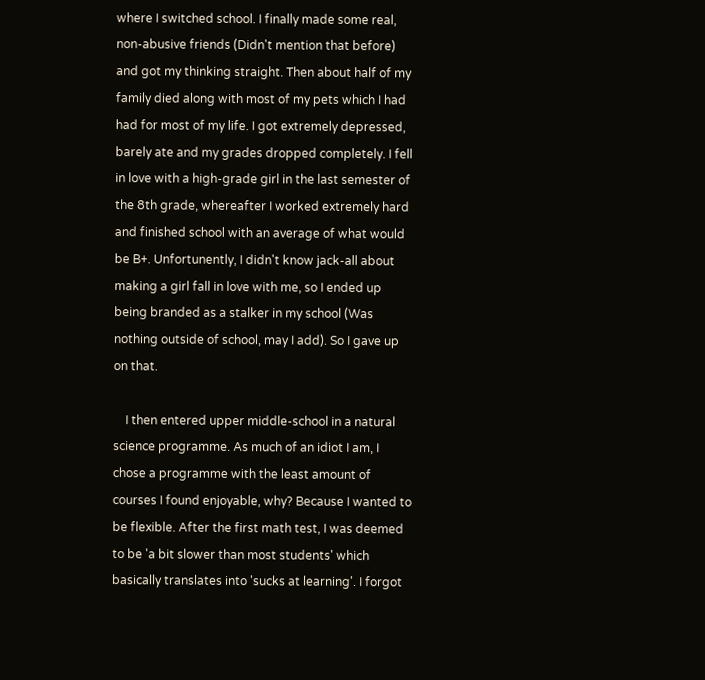where I switched school. I finally made some real, non-abusive friends (Didn't mention that before) and got my thinking straight. Then about half of my family died along with most of my pets which I had had for most of my life. I got extremely depressed, barely ate and my grades dropped completely. I fell in love with a high-grade girl in the last semester of the 8th grade, whereafter I worked extremely hard and finished school with an average of what would be B+. Unfortunently, I didn't know jack-all about making a girl fall in love with me, so I ended up being branded as a stalker in my school (Was nothing outside of school, may I add). So I gave up on that.

    I then entered upper middle-school in a natural science programme. As much of an idiot I am, I chose a programme with the least amount of courses I found enjoyable, why? Because I wanted to be flexible. After the first math test, I was deemed to be 'a bit slower than most students' which basically translates into 'sucks at learning'. I forgot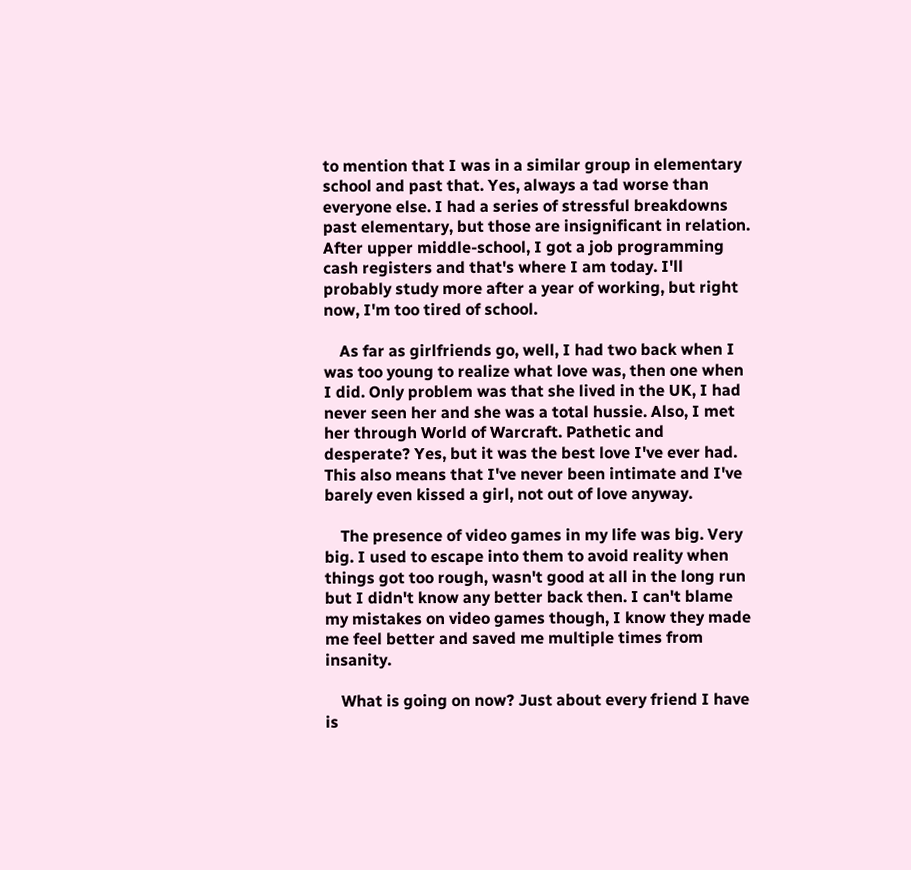to mention that I was in a similar group in elementary school and past that. Yes, always a tad worse than everyone else. I had a series of stressful breakdowns past elementary, but those are insignificant in relation. After upper middle-school, I got a job programming cash registers and that's where I am today. I'll probably study more after a year of working, but right now, I'm too tired of school.

    As far as girlfriends go, well, I had two back when I was too young to realize what love was, then one when I did. Only problem was that she lived in the UK, I had never seen her and she was a total hussie. Also, I met her through World of Warcraft. Pathetic and desperate? Yes, but it was the best love I've ever had. This also means that I've never been intimate and I've barely even kissed a girl, not out of love anyway.

    The presence of video games in my life was big. Very big. I used to escape into them to avoid reality when things got too rough, wasn't good at all in the long run but I didn't know any better back then. I can't blame my mistakes on video games though, I know they made me feel better and saved me multiple times from insanity.

    What is going on now? Just about every friend I have is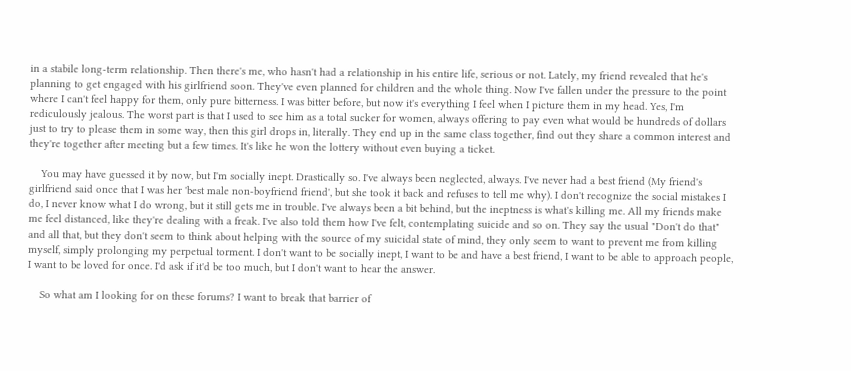in a stabile long-term relationship. Then there's me, who hasn't had a relationship in his entire life, serious or not. Lately, my friend revealed that he's planning to get engaged with his girlfriend soon. They've even planned for children and the whole thing. Now I've fallen under the pressure to the point where I can't feel happy for them, only pure bitterness. I was bitter before, but now it's everything I feel when I picture them in my head. Yes, I'm rediculously jealous. The worst part is that I used to see him as a total sucker for women, always offering to pay even what would be hundreds of dollars just to try to please them in some way, then this girl drops in, literally. They end up in the same class together, find out they share a common interest and they're together after meeting but a few times. It's like he won the lottery without even buying a ticket.

    You may have guessed it by now, but I'm socially inept. Drastically so. I've always been neglected, always. I've never had a best friend (My friend's girlfriend said once that I was her 'best male non-boyfriend friend', but she took it back and refuses to tell me why). I don't recognize the social mistakes I do, I never know what I do wrong, but it still gets me in trouble. I've always been a bit behind, but the ineptness is what's killing me. All my friends make me feel distanced, like they're dealing with a freak. I've also told them how I've felt, contemplating suicide and so on. They say the usual "Don't do that" and all that, but they don't seem to think about helping with the source of my suicidal state of mind, they only seem to want to prevent me from killing myself, simply prolonging my perpetual torment. I don't want to be socially inept, I want to be and have a best friend, I want to be able to approach people, I want to be loved for once. I'd ask if it'd be too much, but I don't want to hear the answer.

    So what am I looking for on these forums? I want to break that barrier of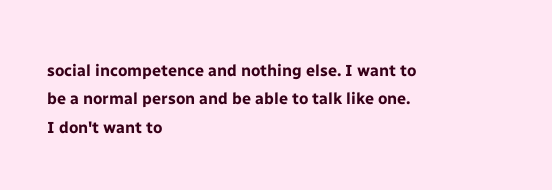social incompetence and nothing else. I want to be a normal person and be able to talk like one. I don't want to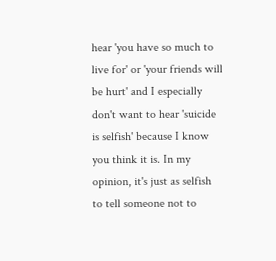hear 'you have so much to live for' or 'your friends will be hurt' and I especially don't want to hear 'suicide is selfish' because I know you think it is. In my opinion, it's just as selfish to tell someone not to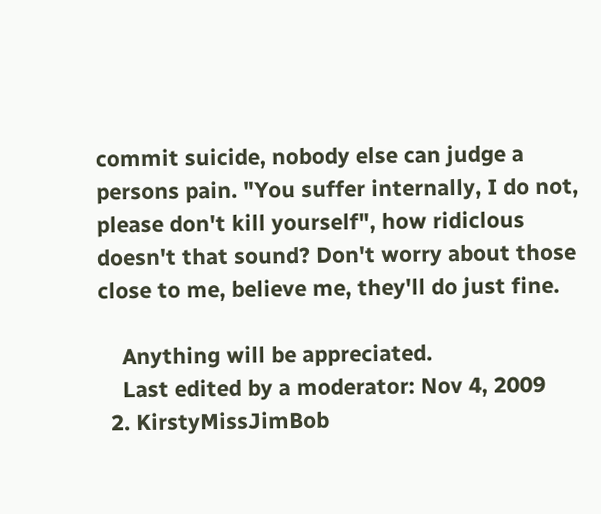commit suicide, nobody else can judge a persons pain. "You suffer internally, I do not, please don't kill yourself", how ridiclous doesn't that sound? Don't worry about those close to me, believe me, they'll do just fine.

    Anything will be appreciated.
    Last edited by a moderator: Nov 4, 2009
  2. KirstyMissJimBob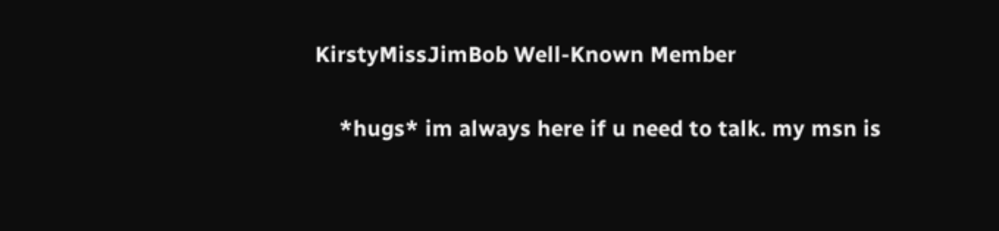KirstyMissJimBob Well-Known Member

    *hugs* im always here if u need to talk. my msn is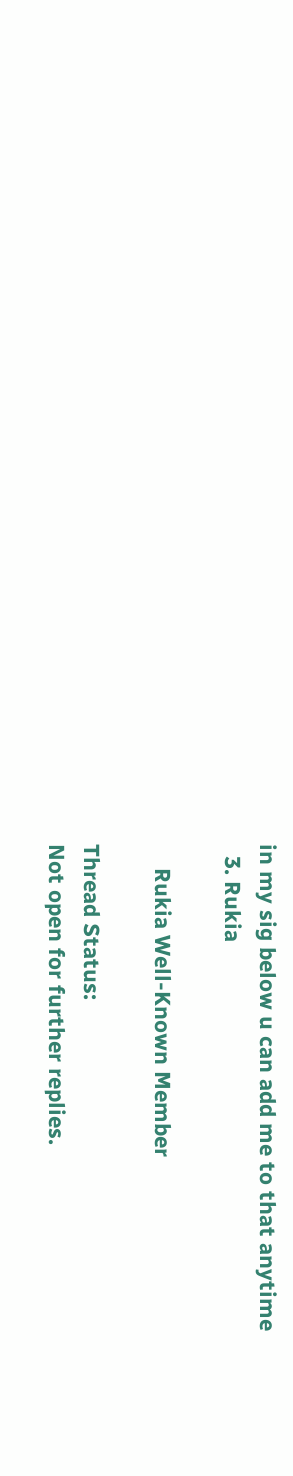in my sig below u can add me to that anytime
  3. Rukia

    Rukia Well-Known Member

Thread Status:
Not open for further replies.